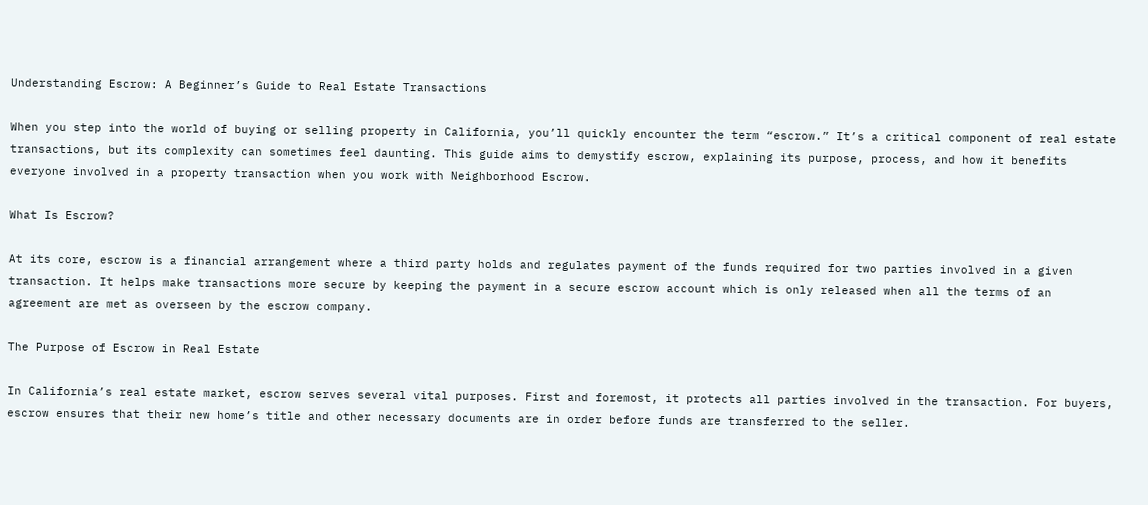Understanding Escrow: A Beginner’s Guide to Real Estate Transactions

When you step into the world of buying or selling property in California, you’ll quickly encounter the term “escrow.” It’s a critical component of real estate transactions, but its complexity can sometimes feel daunting. This guide aims to demystify escrow, explaining its purpose, process, and how it benefits everyone involved in a property transaction when you work with Neighborhood Escrow.

What Is Escrow?

At its core, escrow is a financial arrangement where a third party holds and regulates payment of the funds required for two parties involved in a given transaction. It helps make transactions more secure by keeping the payment in a secure escrow account which is only released when all the terms of an agreement are met as overseen by the escrow company.

The Purpose of Escrow in Real Estate

In California’s real estate market, escrow serves several vital purposes. First and foremost, it protects all parties involved in the transaction. For buyers, escrow ensures that their new home’s title and other necessary documents are in order before funds are transferred to the seller.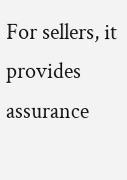For sellers, it provides assurance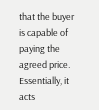that the buyer is capable of paying the agreed price. Essentially, it acts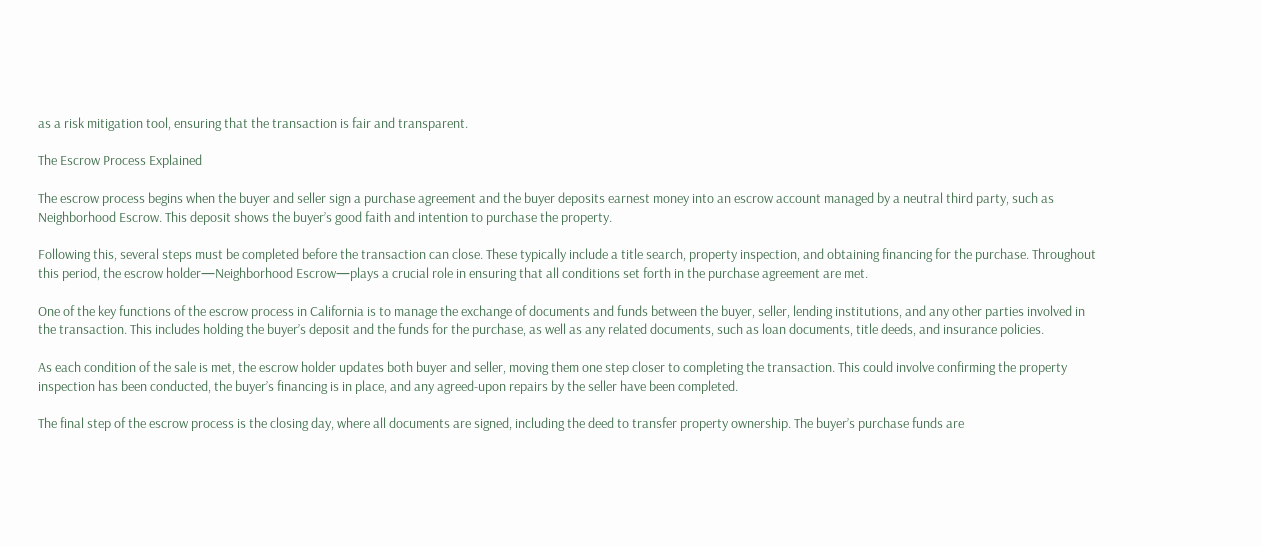as a risk mitigation tool, ensuring that the transaction is fair and transparent.

The Escrow Process Explained

The escrow process begins when the buyer and seller sign a purchase agreement and the buyer deposits earnest money into an escrow account managed by a neutral third party, such as Neighborhood Escrow. This deposit shows the buyer’s good faith and intention to purchase the property.

Following this, several steps must be completed before the transaction can close. These typically include a title search, property inspection, and obtaining financing for the purchase. Throughout this period, the escrow holder—Neighborhood Escrow—plays a crucial role in ensuring that all conditions set forth in the purchase agreement are met.

One of the key functions of the escrow process in California is to manage the exchange of documents and funds between the buyer, seller, lending institutions, and any other parties involved in the transaction. This includes holding the buyer’s deposit and the funds for the purchase, as well as any related documents, such as loan documents, title deeds, and insurance policies.

As each condition of the sale is met, the escrow holder updates both buyer and seller, moving them one step closer to completing the transaction. This could involve confirming the property inspection has been conducted, the buyer’s financing is in place, and any agreed-upon repairs by the seller have been completed.

The final step of the escrow process is the closing day, where all documents are signed, including the deed to transfer property ownership. The buyer’s purchase funds are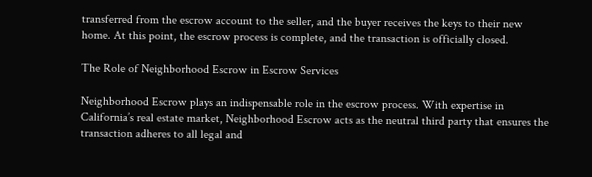transferred from the escrow account to the seller, and the buyer receives the keys to their new home. At this point, the escrow process is complete, and the transaction is officially closed.

The Role of Neighborhood Escrow in Escrow Services

Neighborhood Escrow plays an indispensable role in the escrow process. With expertise in California’s real estate market, Neighborhood Escrow acts as the neutral third party that ensures the transaction adheres to all legal and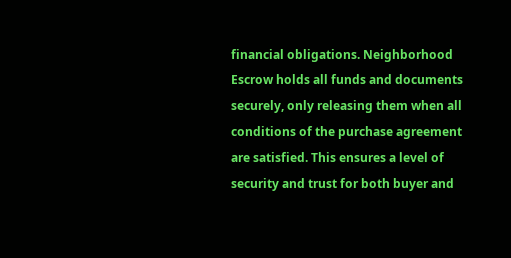financial obligations. Neighborhood Escrow holds all funds and documents securely, only releasing them when all conditions of the purchase agreement are satisfied. This ensures a level of security and trust for both buyer and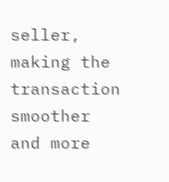seller, making the transaction smoother and more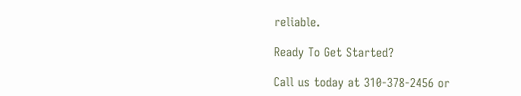reliable.

Ready To Get Started?

Call us today at 310-378-2456 or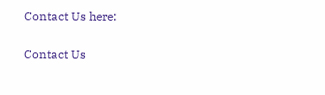Contact Us here:

Contact Us